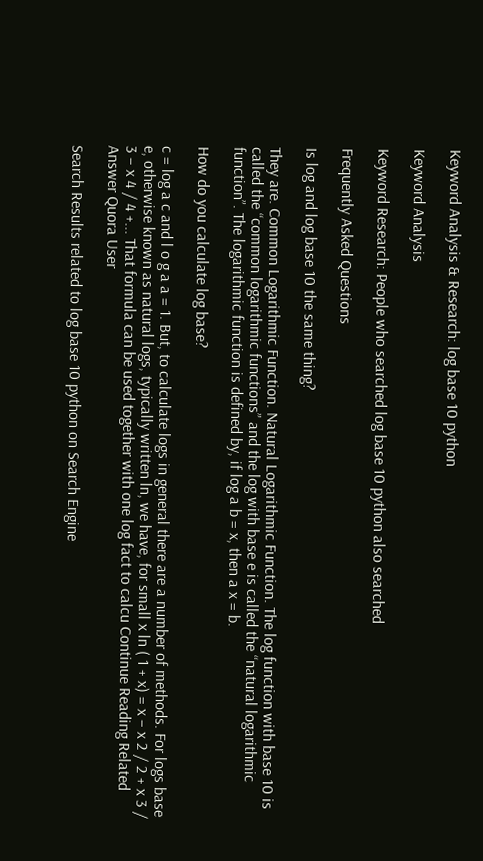Keyword Analysis & Research: log base 10 python

Keyword Analysis

Keyword Research: People who searched log base 10 python also searched

Frequently Asked Questions

Is log and log base 10 the same thing?

They are. Common Logarithmic Function. Natural Logarithmic Function. The log function with base 10 is called the “common logarithmic functions” and the log with base e is called the “natural logarithmic function”. The logarithmic function is defined by, if log a b = x, then a x = b.

How do you calculate log base?

c = log a c and l o g a a = 1. But, to calculate logs in general there are a number of methods. For logs base e, otherwise known as natural logs, typically written ln, we have, for small x ln ( 1 + x) = x − x 2 / 2 + x 3 / 3 − x 4 / 4 +... That formula can be used together with one log fact to calcu Continue Reading Related Answer Quora User

Search Results related to log base 10 python on Search Engine